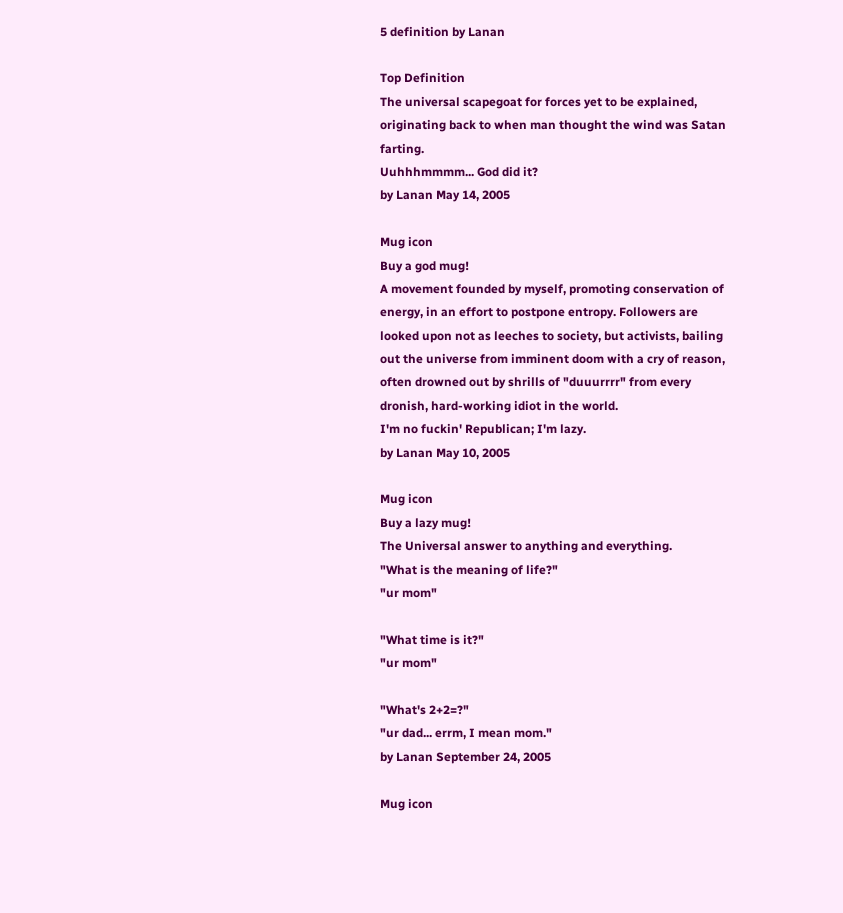5 definition by Lanan

Top Definition
The universal scapegoat for forces yet to be explained, originating back to when man thought the wind was Satan farting.
Uuhhhmmmm... God did it?
by Lanan May 14, 2005

Mug icon
Buy a god mug!
A movement founded by myself, promoting conservation of energy, in an effort to postpone entropy. Followers are looked upon not as leeches to society, but activists, bailing out the universe from imminent doom with a cry of reason, often drowned out by shrills of "duuurrrr" from every dronish, hard-working idiot in the world.
I'm no fuckin' Republican; I'm lazy.
by Lanan May 10, 2005

Mug icon
Buy a lazy mug!
The Universal answer to anything and everything.
"What is the meaning of life?"
"ur mom"

"What time is it?"
"ur mom"

"What's 2+2=?"
"ur dad... errm, I mean mom."
by Lanan September 24, 2005

Mug icon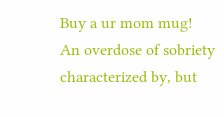Buy a ur mom mug!
An overdose of sobriety characterized by, but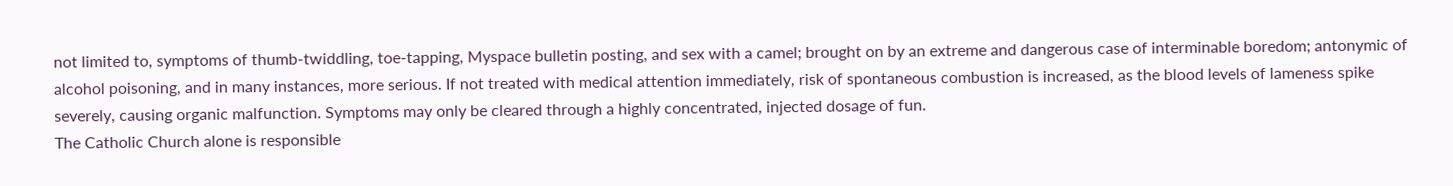not limited to, symptoms of thumb-twiddling, toe-tapping, Myspace bulletin posting, and sex with a camel; brought on by an extreme and dangerous case of interminable boredom; antonymic of alcohol poisoning, and in many instances, more serious. If not treated with medical attention immediately, risk of spontaneous combustion is increased, as the blood levels of lameness spike severely, causing organic malfunction. Symptoms may only be cleared through a highly concentrated, injected dosage of fun.
The Catholic Church alone is responsible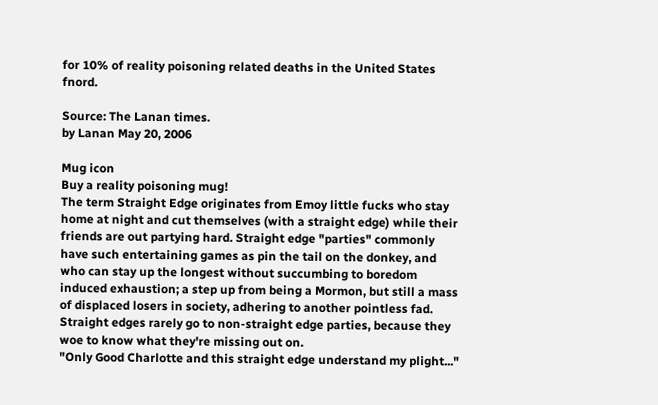for 10% of reality poisoning related deaths in the United States fnord.

Source: The Lanan times.
by Lanan May 20, 2006

Mug icon
Buy a reality poisoning mug!
The term Straight Edge originates from Emoy little fucks who stay home at night and cut themselves (with a straight edge) while their friends are out partying hard. Straight edge "parties" commonly have such entertaining games as pin the tail on the donkey, and who can stay up the longest without succumbing to boredom induced exhaustion; a step up from being a Mormon, but still a mass of displaced losers in society, adhering to another pointless fad. Straight edges rarely go to non-straight edge parties, because they woe to know what they're missing out on.
"Only Good Charlotte and this straight edge understand my plight..."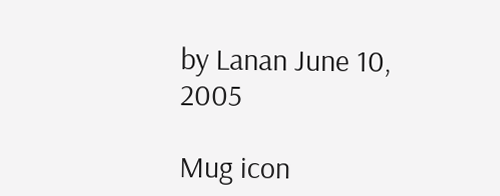by Lanan June 10, 2005

Mug icon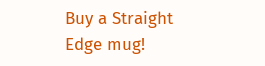Buy a Straight Edge mug!